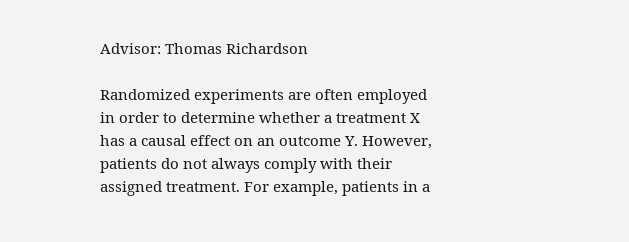Advisor: Thomas Richardson

Randomized experiments are often employed in order to determine whether a treatment X has a causal effect on an outcome Y. However, patients do not always comply with their assigned treatment. For example, patients in a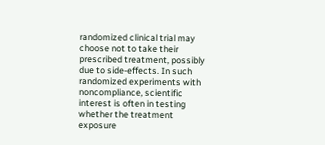randomized clinical trial may choose not to take their prescribed treatment, possibly due to side-effects. In such randomized experiments with noncompliance, scientific interest is often in testing whether the treatment exposure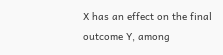X has an effect on the final outcome Y, among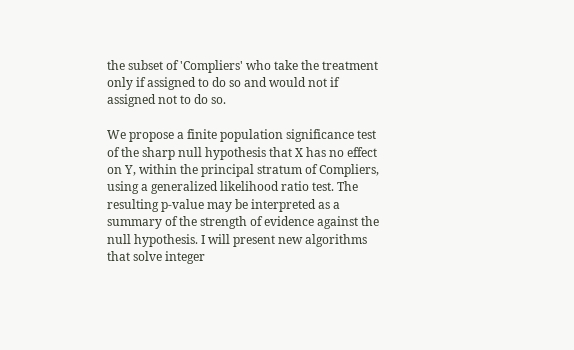the subset of 'Compliers' who take the treatment only if assigned to do so and would not if assigned not to do so.

We propose a finite population significance test of the sharp null hypothesis that X has no effect on Y, within the principal stratum of Compliers, using a generalized likelihood ratio test. The resulting p-value may be interpreted as a summary of the strength of evidence against the null hypothesis. I will present new algorithms that solve integer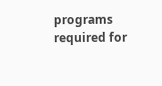programs required for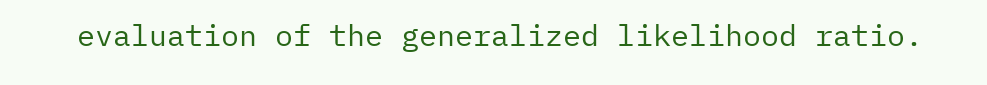evaluation of the generalized likelihood ratio.